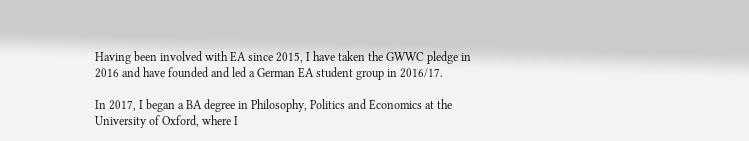Having been involved with EA since 2015, I have taken the GWWC pledge in 2016 and have founded and led a German EA student group in 2016/17.

In 2017, I began a BA degree in Philosophy, Politics and Economics at the University of Oxford, where I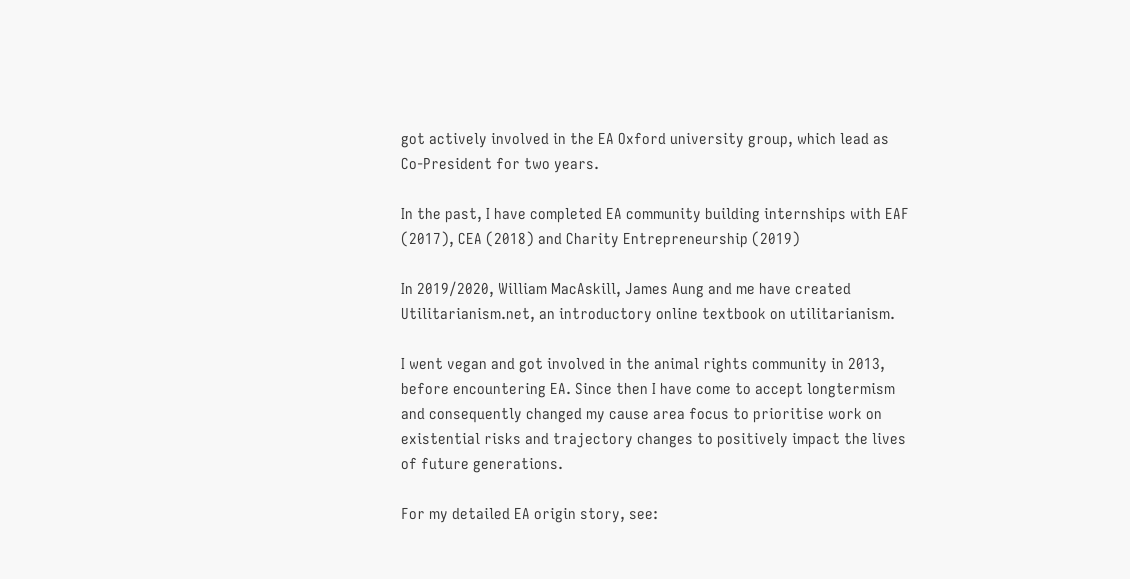got actively involved in the EA Oxford university group, which lead as Co-President for two years.

In the past, I have completed EA community building internships with EAF (2017), CEA (2018) and Charity Entrepreneurship (2019)

In 2019/2020, William MacAskill, James Aung and me have created Utilitarianism.net, an introductory online textbook on utilitarianism.

I went vegan and got involved in the animal rights community in 2013, before encountering EA. Since then I have come to accept longtermism and consequently changed my cause area focus to prioritise work on existential risks and trajectory changes to positively impact the lives of future generations.

For my detailed EA origin story, see: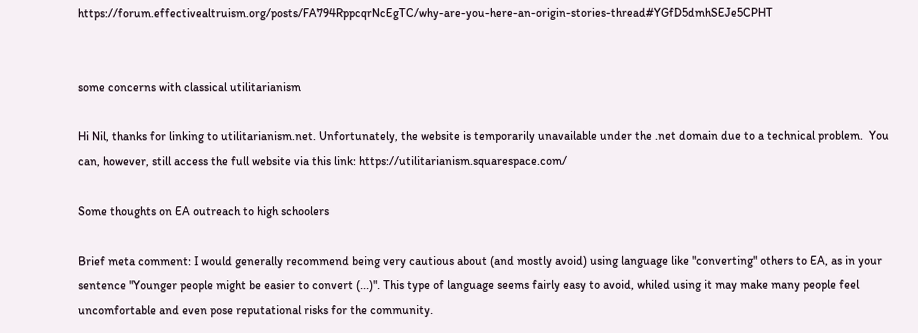https://forum.effectivealtruism.org/posts/FA794RppcqrNcEgTC/why-are-you-here-an-origin-stories-thread#YGfD5dmhSEJe5CPHT


some concerns with classical utilitarianism

Hi Nil, thanks for linking to utilitarianism.net. Unfortunately, the website is temporarily unavailable under the .net domain due to a technical problem.  You can, however, still access the full website via this link: https://utilitarianism.squarespace.com/

Some thoughts on EA outreach to high schoolers

Brief meta comment: I would generally recommend being very cautious about (and mostly avoid) using language like "converting" others to EA, as in your sentence "Younger people might be easier to convert (...)". This type of language seems fairly easy to avoid, whiled using it may make many people feel uncomfortable and even pose reputational risks for the community.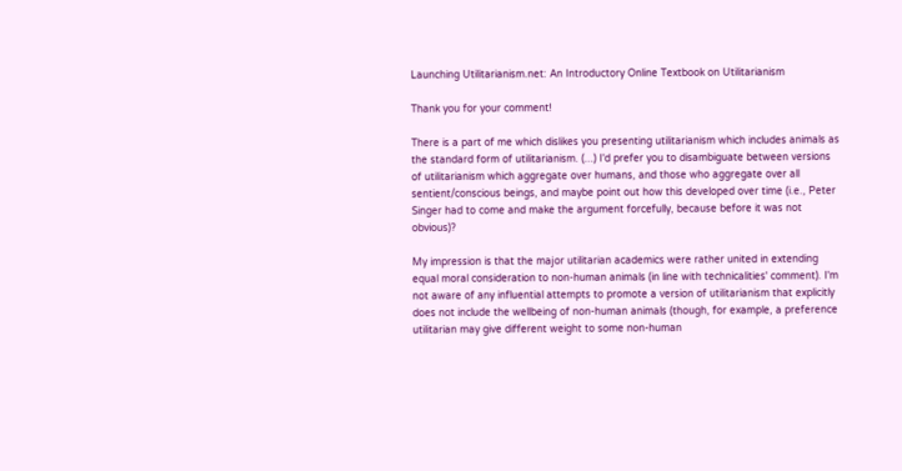Launching Utilitarianism.net: An Introductory Online Textbook on Utilitarianism

Thank you for your comment!

There is a part of me which dislikes you presenting utilitarianism which includes animals as the standard form of utilitarianism. (...) I'd prefer you to disambiguate between versions of utilitarianism which aggregate over humans, and those who aggregate over all sentient/conscious beings, and maybe point out how this developed over time (i.e., Peter Singer had to come and make the argument forcefully, because before it was not obvious)?

My impression is that the major utilitarian academics were rather united in extending equal moral consideration to non-human animals (in line with technicalities' comment). I'm not aware of any influential attempts to promote a version of utilitarianism that explicitly does not include the wellbeing of non-human animals (though, for example, a preference utilitarian may give different weight to some non-human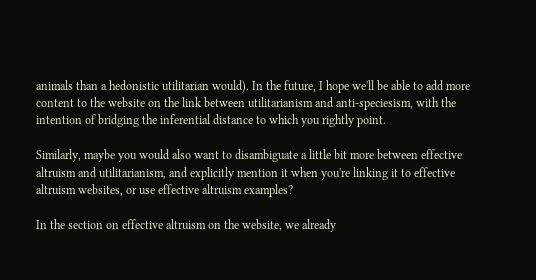animals than a hedonistic utilitarian would). In the future, I hope we'll be able to add more content to the website on the link between utilitarianism and anti-speciesism, with the intention of bridging the inferential distance to which you rightly point.

Similarly, maybe you would also want to disambiguate a little bit more between effective altruism and utilitarianism, and explicitly mention it when you're linking it to effective altruism websites, or use effective altruism examples?

In the section on effective altruism on the website, we already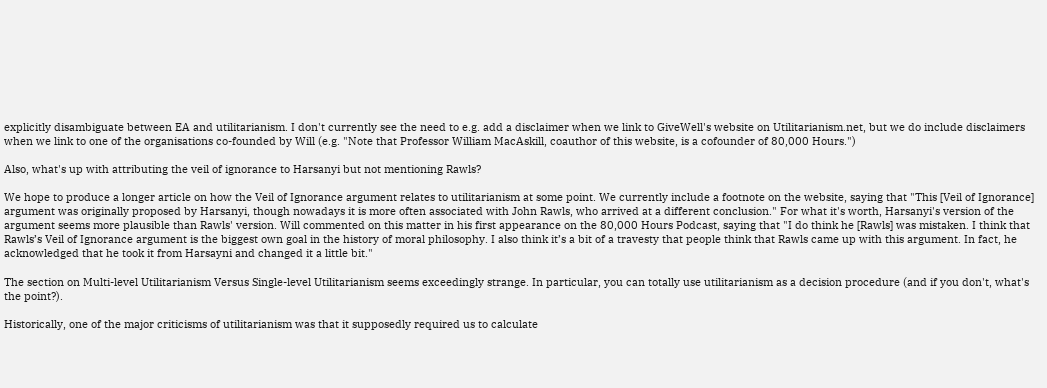explicitly disambiguate between EA and utilitarianism. I don't currently see the need to e.g. add a disclaimer when we link to GiveWell's website on Utilitarianism.net, but we do include disclaimers when we link to one of the organisations co-founded by Will (e.g. "Note that Professor William MacAskill, coauthor of this website, is a cofounder of 80,000 Hours.")

Also, what's up with attributing the veil of ignorance to Harsanyi but not mentioning Rawls?

We hope to produce a longer article on how the Veil of Ignorance argument relates to utilitarianism at some point. We currently include a footnote on the website, saying that "This [Veil of Ignorance] argument was originally proposed by Harsanyi, though nowadays it is more often associated with John Rawls, who arrived at a different conclusion." For what it's worth, Harsanyi's version of the argument seems more plausible than Rawls' version. Will commented on this matter in his first appearance on the 80,000 Hours Podcast, saying that "I do think he [Rawls] was mistaken. I think that Rawls’s Veil of Ignorance argument is the biggest own goal in the history of moral philosophy. I also think it’s a bit of a travesty that people think that Rawls came up with this argument. In fact, he acknowledged that he took it from Harsayni and changed it a little bit."

The section on Multi-level Utilitarianism Versus Single-level Utilitarianism seems exceedingly strange. In particular, you can totally use utilitarianism as a decision procedure (and if you don't, what's the point?).

Historically, one of the major criticisms of utilitarianism was that it supposedly required us to calculate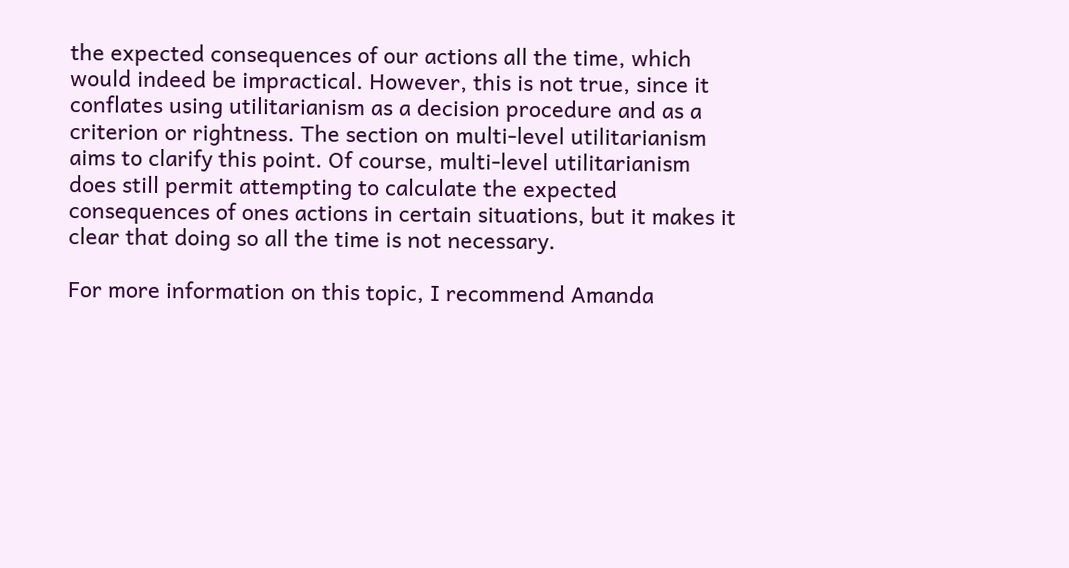the expected consequences of our actions all the time, which would indeed be impractical. However, this is not true, since it conflates using utilitarianism as a decision procedure and as a criterion or rightness. The section on multi-level utilitarianism aims to clarify this point. Of course, multi-level utilitarianism does still permit attempting to calculate the expected consequences of ones actions in certain situations, but it makes it clear that doing so all the time is not necessary.

For more information on this topic, I recommend Amanda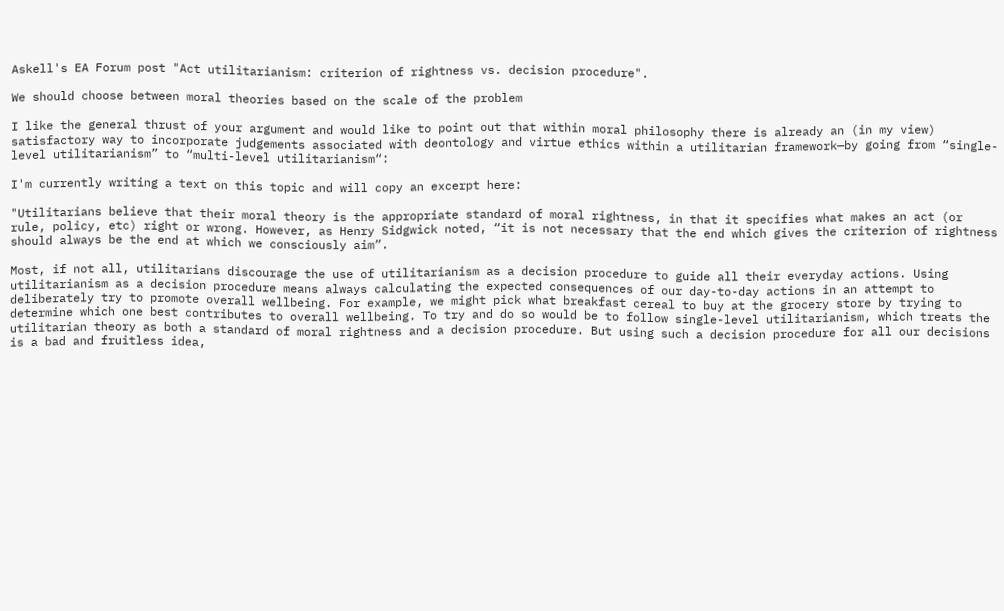Askell's EA Forum post "Act utilitarianism: criterion of rightness vs. decision procedure".

We should choose between moral theories based on the scale of the problem

I like the general thrust of your argument and would like to point out that within moral philosophy there is already an (in my view) satisfactory way to incorporate judgements associated with deontology and virtue ethics within a utilitarian framework—by going from “single-level utilitarianism” to “multi-level utilitarianism“:

I'm currently writing a text on this topic and will copy an excerpt here:

"Utilitarians believe that their moral theory is the appropriate standard of moral rightness, in that it specifies what makes an act (or rule, policy, etc) right or wrong. However, as Henry Sidgwick noted, “it is not necessary that the end which gives the criterion of rightness should always be the end at which we consciously aim”.

Most, if not all, utilitarians discourage the use of utilitarianism as a decision procedure to guide all their everyday actions. Using utilitarianism as a decision procedure means always calculating the expected consequences of our day-to-day actions in an attempt to deliberately try to promote overall wellbeing. For example, we might pick what breakfast cereal to buy at the grocery store by trying to determine which one best contributes to overall wellbeing. To try and do so would be to follow single-level utilitarianism, which treats the utilitarian theory as both a standard of moral rightness and a decision procedure. But using such a decision procedure for all our decisions is a bad and fruitless idea,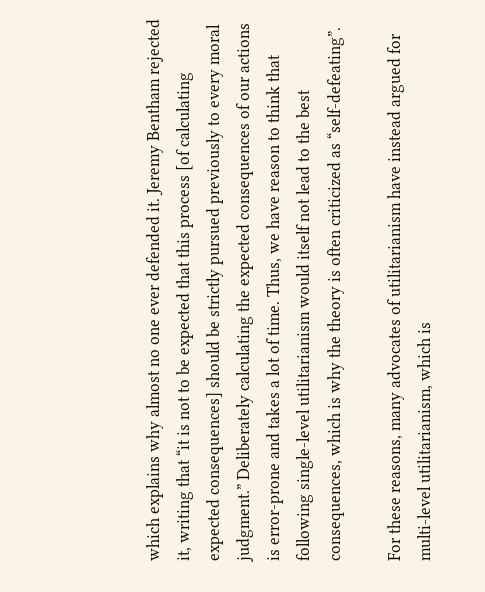which explains why almost no one ever defended it. Jeremy Bentham rejected it, writing that “it is not to be expected that this process [of calculating expected consequences] should be strictly pursued previously to every moral judgment.” Deliberately calculating the expected consequences of our actions is error-prone and takes a lot of time. Thus, we have reason to think that following single-level utilitarianism would itself not lead to the best consequences, which is why the theory is often criticized as “self-defeating”.

For these reasons, many advocates of utilitarianism have instead argued for multi-level utilitarianism, which is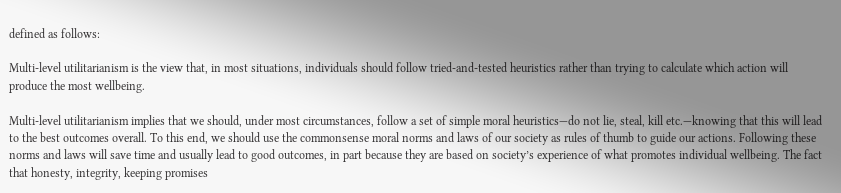defined as follows:

Multi-level utilitarianism is the view that, in most situations, individuals should follow tried-and-tested heuristics rather than trying to calculate which action will produce the most wellbeing.

Multi-level utilitarianism implies that we should, under most circumstances, follow a set of simple moral heuristics—do not lie, steal, kill etc.—knowing that this will lead to the best outcomes overall. To this end, we should use the commonsense moral norms and laws of our society as rules of thumb to guide our actions. Following these norms and laws will save time and usually lead to good outcomes, in part because they are based on society’s experience of what promotes individual wellbeing. The fact that honesty, integrity, keeping promises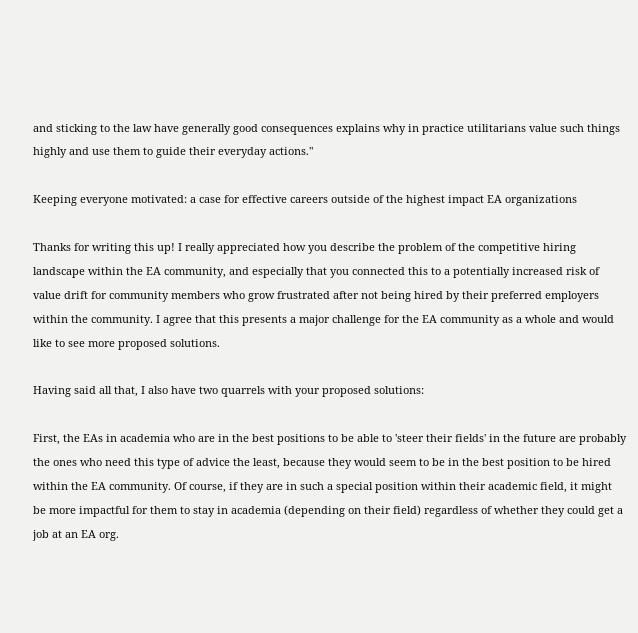and sticking to the law have generally good consequences explains why in practice utilitarians value such things highly and use them to guide their everyday actions."

Keeping everyone motivated: a case for effective careers outside of the highest impact EA organizations

Thanks for writing this up! I really appreciated how you describe the problem of the competitive hiring landscape within the EA community, and especially that you connected this to a potentially increased risk of value drift for community members who grow frustrated after not being hired by their preferred employers within the community. I agree that this presents a major challenge for the EA community as a whole and would like to see more proposed solutions.

Having said all that, I also have two quarrels with your proposed solutions:

First, the EAs in academia who are in the best positions to be able to 'steer their fields' in the future are probably the ones who need this type of advice the least, because they would seem to be in the best position to be hired within the EA community. Of course, if they are in such a special position within their academic field, it might be more impactful for them to stay in academia (depending on their field) regardless of whether they could get a job at an EA org.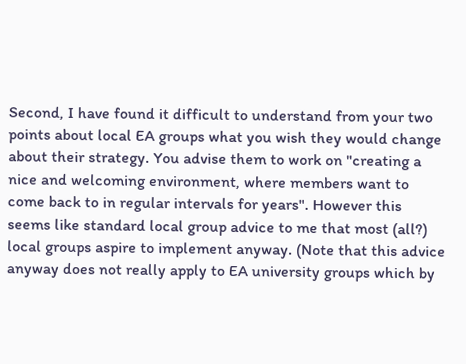Second, I have found it difficult to understand from your two points about local EA groups what you wish they would change about their strategy. You advise them to work on "creating a nice and welcoming environment, where members want to come back to in regular intervals for years". However this seems like standard local group advice to me that most (all?) local groups aspire to implement anyway. (Note that this advice anyway does not really apply to EA university groups which by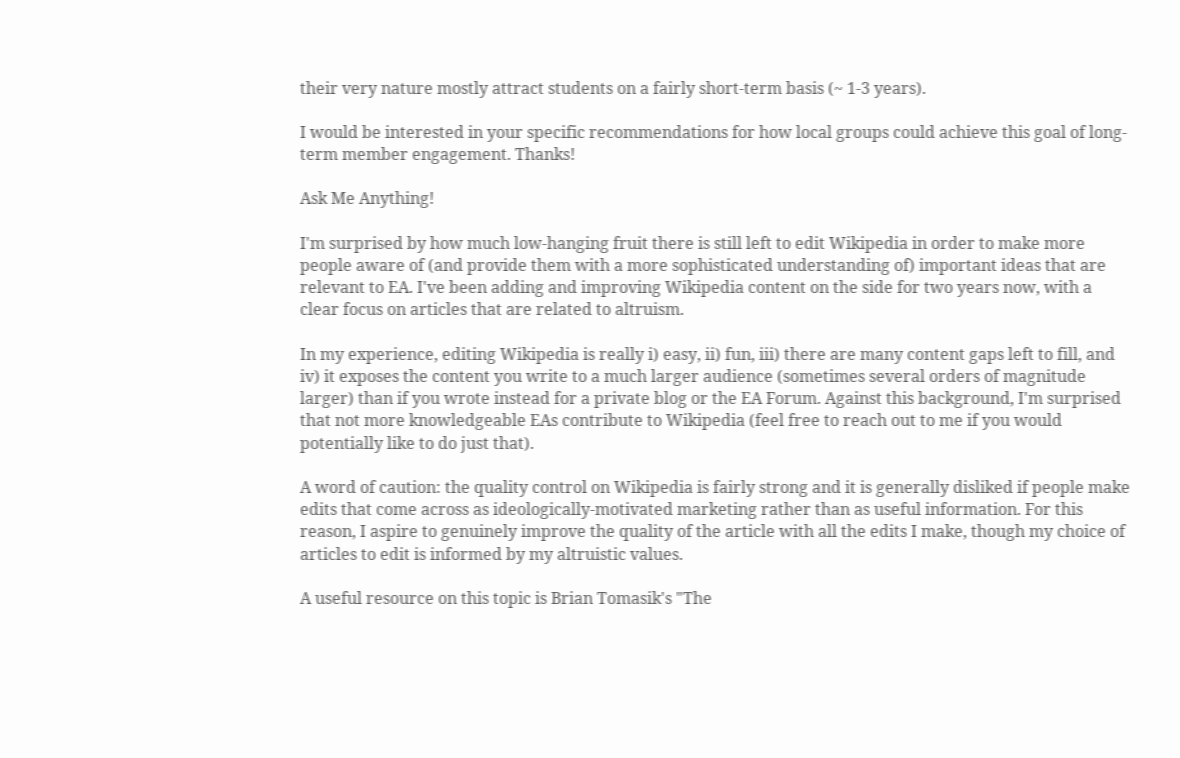their very nature mostly attract students on a fairly short-term basis (~ 1-3 years).

I would be interested in your specific recommendations for how local groups could achieve this goal of long-term member engagement. Thanks!

Ask Me Anything!

I'm surprised by how much low-hanging fruit there is still left to edit Wikipedia in order to make more people aware of (and provide them with a more sophisticated understanding of) important ideas that are relevant to EA. I've been adding and improving Wikipedia content on the side for two years now, with a clear focus on articles that are related to altruism.

In my experience, editing Wikipedia is really i) easy, ii) fun, iii) there are many content gaps left to fill, and iv) it exposes the content you write to a much larger audience (sometimes several orders of magnitude larger) than if you wrote instead for a private blog or the EA Forum. Against this background, I'm surprised that not more knowledgeable EAs contribute to Wikipedia (feel free to reach out to me if you would potentially like to do just that).

A word of caution: the quality control on Wikipedia is fairly strong and it is generally disliked if people make edits that come across as ideologically-motivated marketing rather than as useful information. For this reason, I aspire to genuinely improve the quality of the article with all the edits I make, though my choice of articles to edit is informed by my altruistic values.

A useful resource on this topic is Brian Tomasik's "The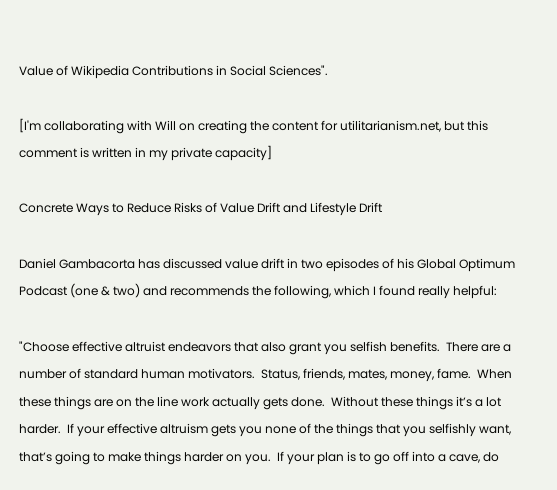Value of Wikipedia Contributions in Social Sciences".

[I'm collaborating with Will on creating the content for utilitarianism.net, but this comment is written in my private capacity]

Concrete Ways to Reduce Risks of Value Drift and Lifestyle Drift

Daniel Gambacorta has discussed value drift in two episodes of his Global Optimum Podcast (one & two) and recommends the following, which I found really helpful:

"Choose effective altruist endeavors that also grant you selfish benefits.  There are a number of standard human motivators.  Status, friends, mates, money, fame.  When these things are on the line work actually gets done.  Without these things it’s a lot harder.  If your effective altruism gets you none of the things that you selfishly want, that’s going to make things harder on you.  If your plan is to go off into a cave, do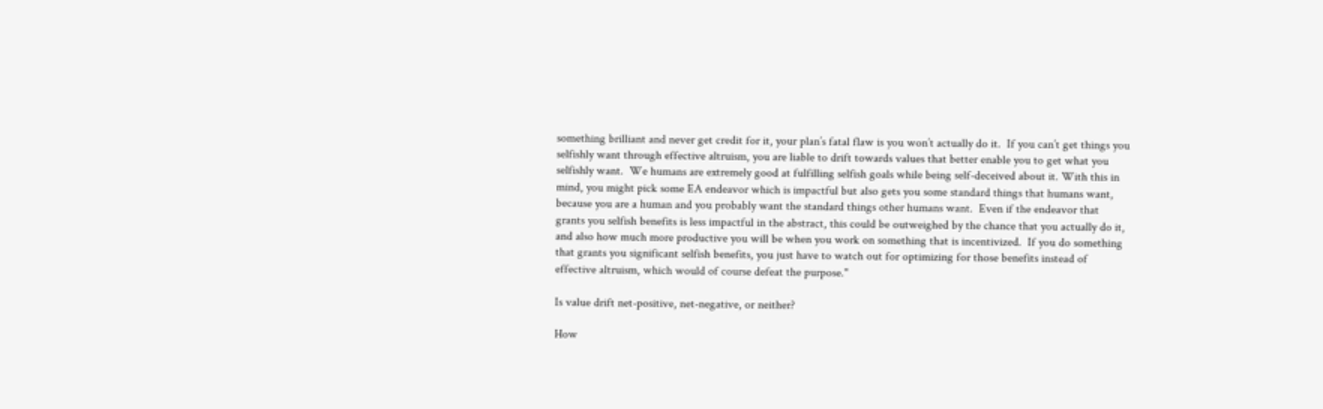something brilliant and never get credit for it, your plan’s fatal flaw is you won’t actually do it.  If you can’t get things you selfishly want through effective altruism, you are liable to drift towards values that better enable you to get what you selfishly want.  We humans are extremely good at fulfilling selfish goals while being self-deceived about it. With this in mind, you might pick some EA endeavor which is impactful but also gets you some standard things that humans want, because you are a human and you probably want the standard things other humans want.  Even if the endeavor that grants you selfish benefits is less impactful in the abstract, this could be outweighed by the chance that you actually do it, and also how much more productive you will be when you work on something that is incentivized.  If you do something that grants you significant selfish benefits, you just have to watch out for optimizing for those benefits instead of effective altruism, which would of course defeat the purpose."

Is value drift net-positive, net-negative, or neither?

How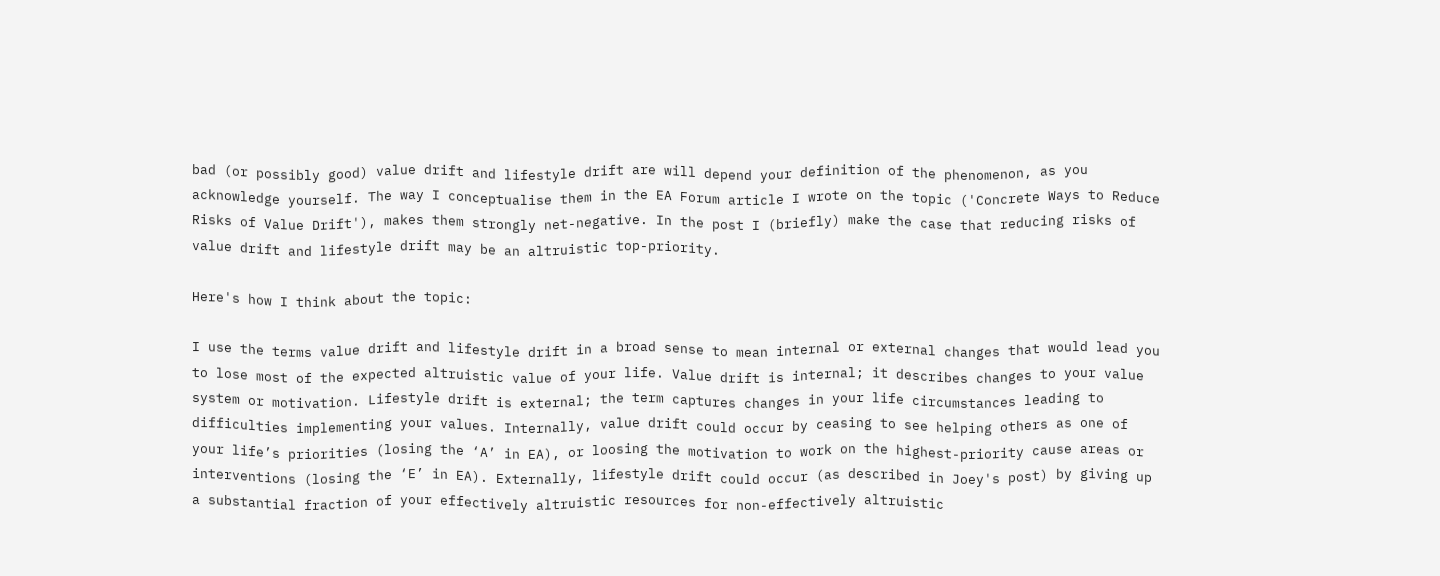bad (or possibly good) value drift and lifestyle drift are will depend your definition of the phenomenon, as you acknowledge yourself. The way I conceptualise them in the EA Forum article I wrote on the topic ('Concrete Ways to Reduce Risks of Value Drift'), makes them strongly net-negative. In the post I (briefly) make the case that reducing risks of value drift and lifestyle drift may be an altruistic top-priority.

Here's how I think about the topic:

I use the terms value drift and lifestyle drift in a broad sense to mean internal or external changes that would lead you to lose most of the expected altruistic value of your life. Value drift is internal; it describes changes to your value system or motivation. Lifestyle drift is external; the term captures changes in your life circumstances leading to difficulties implementing your values. Internally, value drift could occur by ceasing to see helping others as one of your life’s priorities (losing the ‘A’ in EA), or loosing the motivation to work on the highest-priority cause areas or interventions (losing the ‘E’ in EA). Externally, lifestyle drift could occur (as described in Joey's post) by giving up a substantial fraction of your effectively altruistic resources for non-effectively altruistic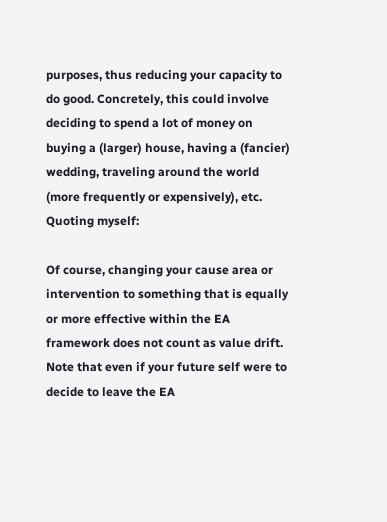purposes, thus reducing your capacity to do good. Concretely, this could involve deciding to spend a lot of money on buying a (larger) house, having a (fancier) wedding, traveling around the world (more frequently or expensively), etc. Quoting myself:

Of course, changing your cause area or intervention to something that is equally or more effective within the EA framework does not count as value drift. Note that even if your future self were to decide to leave the EA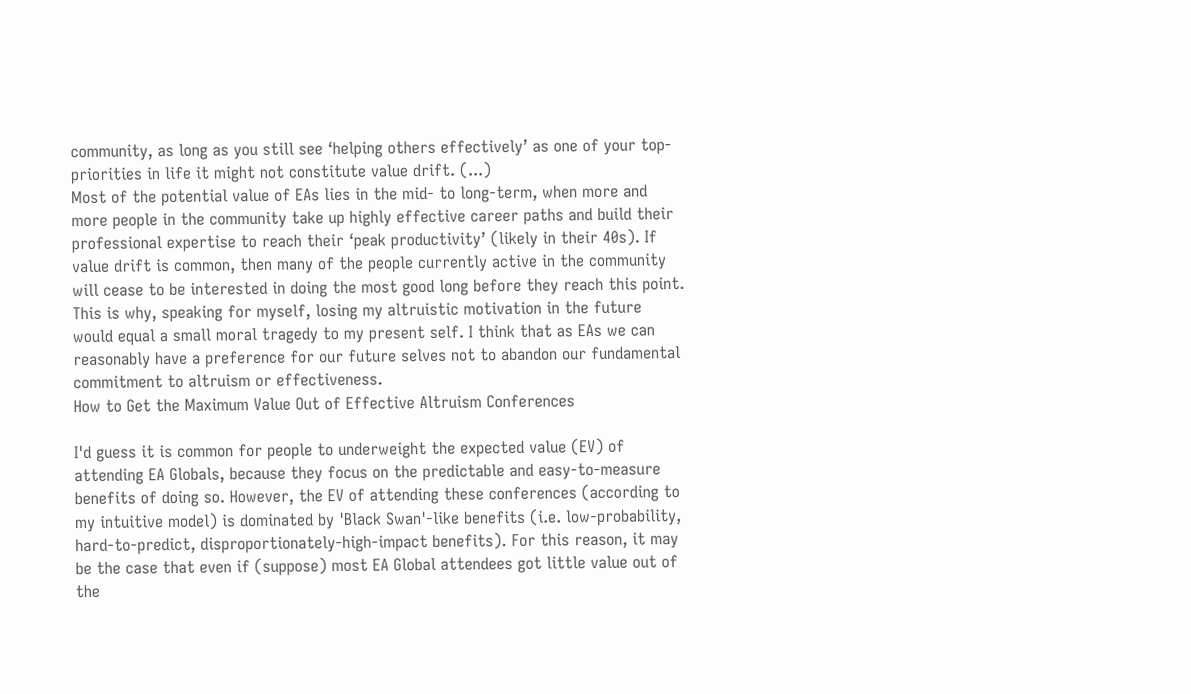community, as long as you still see ‘helping others effectively’ as one of your top-priorities in life it might not constitute value drift. (...)
Most of the potential value of EAs lies in the mid- to long-term, when more and more people in the community take up highly effective career paths and build their professional expertise to reach their ‘peak productivity’ (likely in their 40s). If value drift is common, then many of the people currently active in the community will cease to be interested in doing the most good long before they reach this point. This is why, speaking for myself, losing my altruistic motivation in the future would equal a small moral tragedy to my present self. I think that as EAs we can reasonably have a preference for our future selves not to abandon our fundamental commitment to altruism or effectiveness.
How to Get the Maximum Value Out of Effective Altruism Conferences

I'd guess it is common for people to underweight the expected value (EV) of attending EA Globals, because they focus on the predictable and easy-to-measure benefits of doing so. However, the EV of attending these conferences (according to my intuitive model) is dominated by 'Black Swan'-like benefits (i.e. low-probability, hard-to-predict, disproportionately-high-impact benefits). For this reason, it may be the case that even if (suppose) most EA Global attendees got little value out of the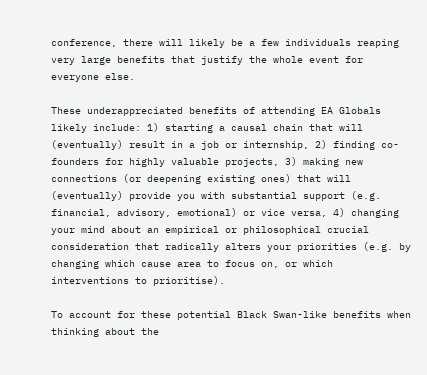conference, there will likely be a few individuals reaping very large benefits that justify the whole event for everyone else.

These underappreciated benefits of attending EA Globals likely include: 1) starting a causal chain that will (eventually) result in a job or internship, 2) finding co-founders for highly valuable projects, 3) making new connections (or deepening existing ones) that will (eventually) provide you with substantial support (e.g. financial, advisory, emotional) or vice versa, 4) changing your mind about an empirical or philosophical crucial consideration that radically alters your priorities (e.g. by changing which cause area to focus on, or which interventions to prioritise).

To account for these potential Black Swan-like benefits when thinking about the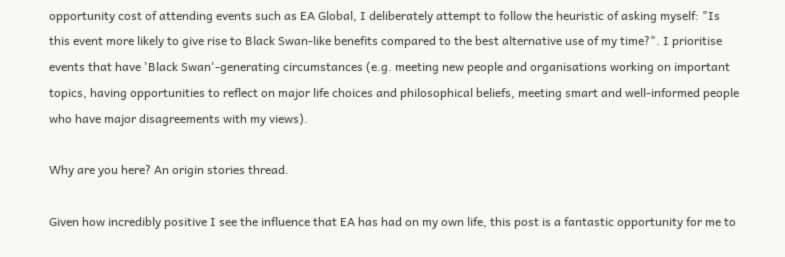opportunity cost of attending events such as EA Global, I deliberately attempt to follow the heuristic of asking myself: "Is this event more likely to give rise to Black Swan-like benefits compared to the best alternative use of my time?". I prioritise events that have 'Black Swan'-generating circumstances (e.g. meeting new people and organisations working on important topics, having opportunities to reflect on major life choices and philosophical beliefs, meeting smart and well-informed people who have major disagreements with my views).

Why are you here? An origin stories thread.

Given how incredibly positive I see the influence that EA has had on my own life, this post is a fantastic opportunity for me to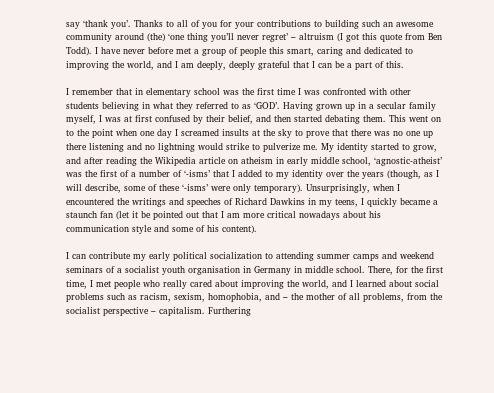say ‘thank you’. Thanks to all of you for your contributions to building such an awesome community around (the) ‘one thing you’ll never regret’ – altruism (I got this quote from Ben Todd). I have never before met a group of people this smart, caring and dedicated to improving the world, and I am deeply, deeply grateful that I can be a part of this.

I remember that in elementary school was the first time I was confronted with other students believing in what they referred to as ‘GOD’. Having grown up in a secular family myself, I was at first confused by their belief, and then started debating them. This went on to the point when one day I screamed insults at the sky to prove that there was no one up there listening and no lightning would strike to pulverize me. My identity started to grow, and after reading the Wikipedia article on atheism in early middle school, ‘agnostic-atheist’ was the first of a number of ‘-isms’ that I added to my identity over the years (though, as I will describe, some of these ‘-isms’ were only temporary). Unsurprisingly, when I encountered the writings and speeches of Richard Dawkins in my teens, I quickly became a staunch fan (let it be pointed out that I am more critical nowadays about his communication style and some of his content).

I can contribute my early political socialization to attending summer camps and weekend seminars of a socialist youth organisation in Germany in middle school. There, for the first time, I met people who really cared about improving the world, and I learned about social problems such as racism, sexism, homophobia, and – the mother of all problems, from the socialist perspective – capitalism. Furthering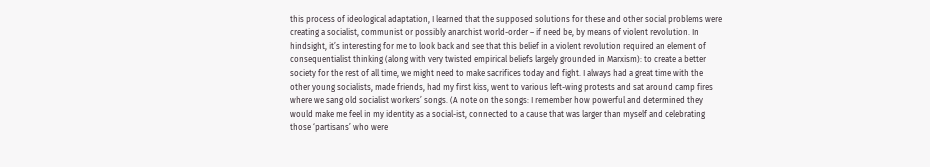this process of ideological adaptation, I learned that the supposed solutions for these and other social problems were creating a socialist, communist or possibly anarchist world-order – if need be, by means of violent revolution. In hindsight, it’s interesting for me to look back and see that this belief in a violent revolution required an element of consequentialist thinking (along with very twisted empirical beliefs largely grounded in Marxism): to create a better society for the rest of all time, we might need to make sacrifices today and fight. I always had a great time with the other young socialists, made friends, had my first kiss, went to various left-wing protests and sat around camp fires where we sang old socialist workers’ songs. (A note on the songs: I remember how powerful and determined they would make me feel in my identity as a social-ist, connected to a cause that was larger than myself and celebrating those ‘partisans’ who were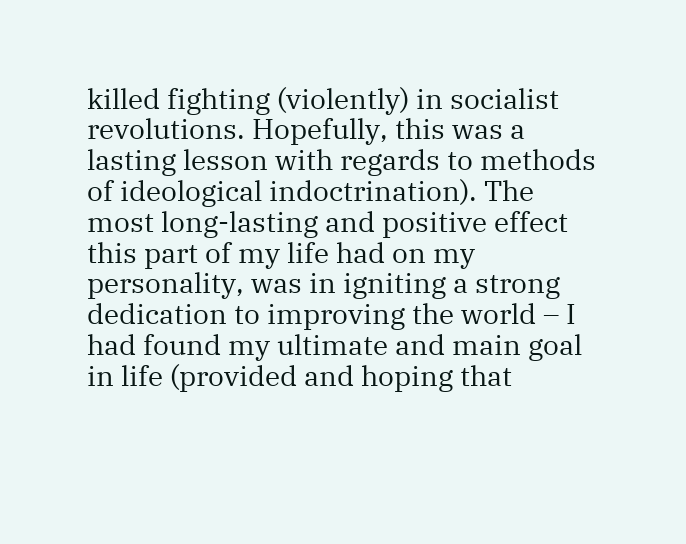killed fighting (violently) in socialist revolutions. Hopefully, this was a lasting lesson with regards to methods of ideological indoctrination). The most long-lasting and positive effect this part of my life had on my personality, was in igniting a strong dedication to improving the world – I had found my ultimate and main goal in life (provided and hoping that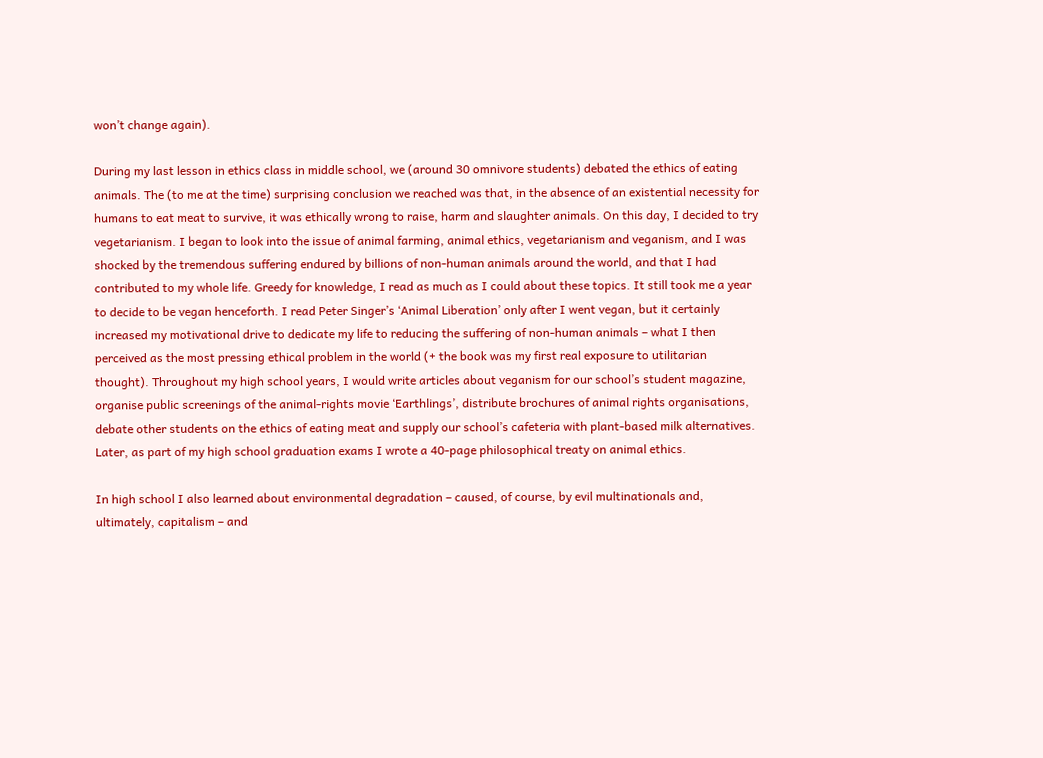won’t change again).

During my last lesson in ethics class in middle school, we (around 30 omnivore students) debated the ethics of eating animals. The (to me at the time) surprising conclusion we reached was that, in the absence of an existential necessity for humans to eat meat to survive, it was ethically wrong to raise, harm and slaughter animals. On this day, I decided to try vegetarianism. I began to look into the issue of animal farming, animal ethics, vegetarianism and veganism, and I was shocked by the tremendous suffering endured by billions of non-human animals around the world, and that I had contributed to my whole life. Greedy for knowledge, I read as much as I could about these topics. It still took me a year to decide to be vegan henceforth. I read Peter Singer’s ‘Animal Liberation’ only after I went vegan, but it certainly increased my motivational drive to dedicate my life to reducing the suffering of non-human animals – what I then perceived as the most pressing ethical problem in the world (+ the book was my first real exposure to utilitarian thought). Throughout my high school years, I would write articles about veganism for our school’s student magazine, organise public screenings of the animal-rights movie ‘Earthlings’, distribute brochures of animal rights organisations, debate other students on the ethics of eating meat and supply our school’s cafeteria with plant-based milk alternatives. Later, as part of my high school graduation exams I wrote a 40-page philosophical treaty on animal ethics.

In high school I also learned about environmental degradation – caused, of course, by evil multinationals and, ultimately, capitalism – and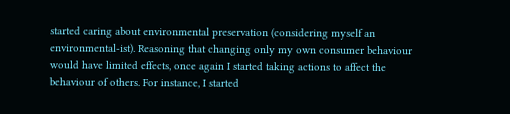started caring about environmental preservation (considering myself an environmental-ist). Reasoning that changing only my own consumer behaviour would have limited effects, once again I started taking actions to affect the behaviour of others. For instance, I started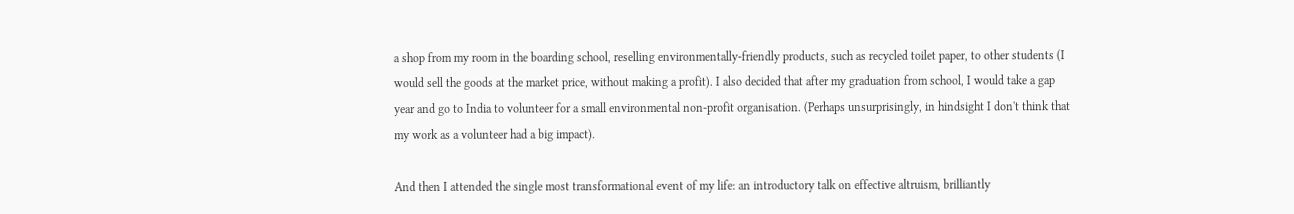a shop from my room in the boarding school, reselling environmentally-friendly products, such as recycled toilet paper, to other students (I would sell the goods at the market price, without making a profit). I also decided that after my graduation from school, I would take a gap year and go to India to volunteer for a small environmental non-profit organisation. (Perhaps unsurprisingly, in hindsight I don't think that my work as a volunteer had a big impact).

And then I attended the single most transformational event of my life: an introductory talk on effective altruism, brilliantly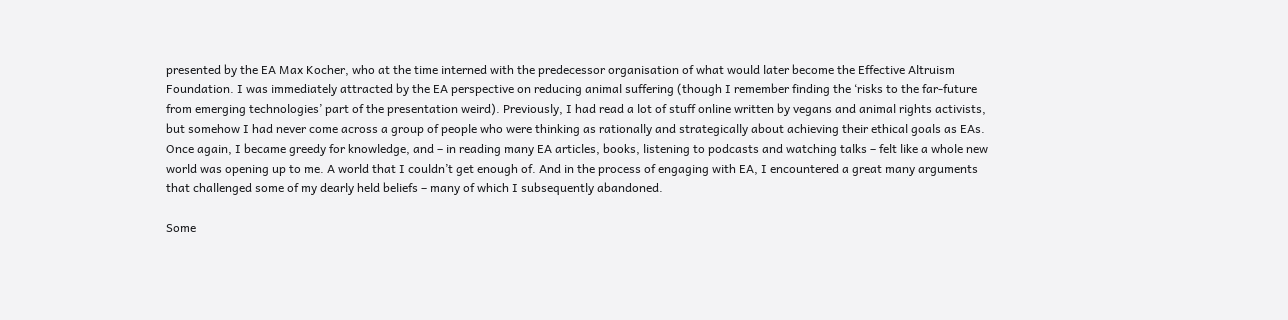presented by the EA Max Kocher, who at the time interned with the predecessor organisation of what would later become the Effective Altruism Foundation. I was immediately attracted by the EA perspective on reducing animal suffering (though I remember finding the ‘risks to the far-future from emerging technologies’ part of the presentation weird). Previously, I had read a lot of stuff online written by vegans and animal rights activists, but somehow I had never come across a group of people who were thinking as rationally and strategically about achieving their ethical goals as EAs. Once again, I became greedy for knowledge, and – in reading many EA articles, books, listening to podcasts and watching talks – felt like a whole new world was opening up to me. A world that I couldn’t get enough of. And in the process of engaging with EA, I encountered a great many arguments that challenged some of my dearly held beliefs – many of which I subsequently abandoned.

Some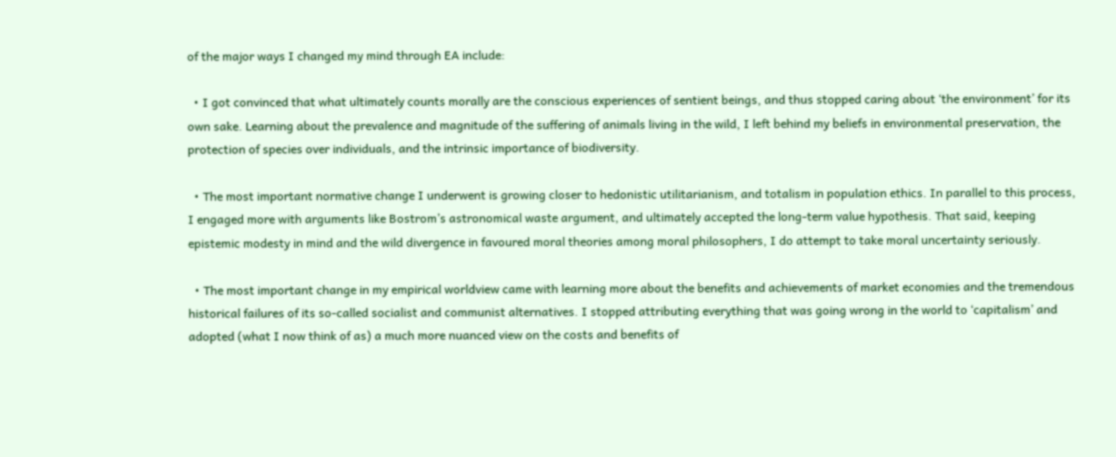of the major ways I changed my mind through EA include:

  • I got convinced that what ultimately counts morally are the conscious experiences of sentient beings, and thus stopped caring about ‘the environment’ for its own sake. Learning about the prevalence and magnitude of the suffering of animals living in the wild, I left behind my beliefs in environmental preservation, the protection of species over individuals, and the intrinsic importance of biodiversity.

  • The most important normative change I underwent is growing closer to hedonistic utilitarianism, and totalism in population ethics. In parallel to this process, I engaged more with arguments like Bostrom’s astronomical waste argument, and ultimately accepted the long-term value hypothesis. That said, keeping epistemic modesty in mind and the wild divergence in favoured moral theories among moral philosophers, I do attempt to take moral uncertainty seriously.

  • The most important change in my empirical worldview came with learning more about the benefits and achievements of market economies and the tremendous historical failures of its so-called socialist and communist alternatives. I stopped attributing everything that was going wrong in the world to ‘capitalism’ and adopted (what I now think of as) a much more nuanced view on the costs and benefits of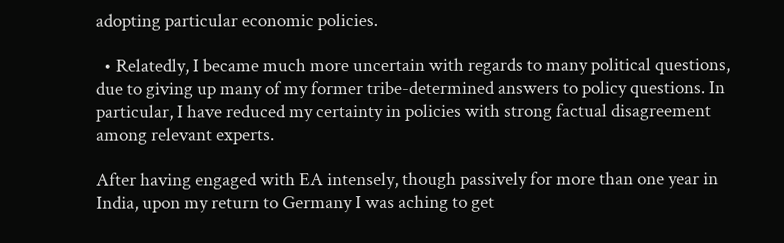adopting particular economic policies.

  • Relatedly, I became much more uncertain with regards to many political questions, due to giving up many of my former tribe-determined answers to policy questions. In particular, I have reduced my certainty in policies with strong factual disagreement among relevant experts.

After having engaged with EA intensely, though passively for more than one year in India, upon my return to Germany I was aching to get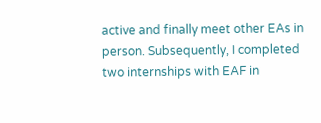active and finally meet other EAs in person. Subsequently, I completed two internships with EAF in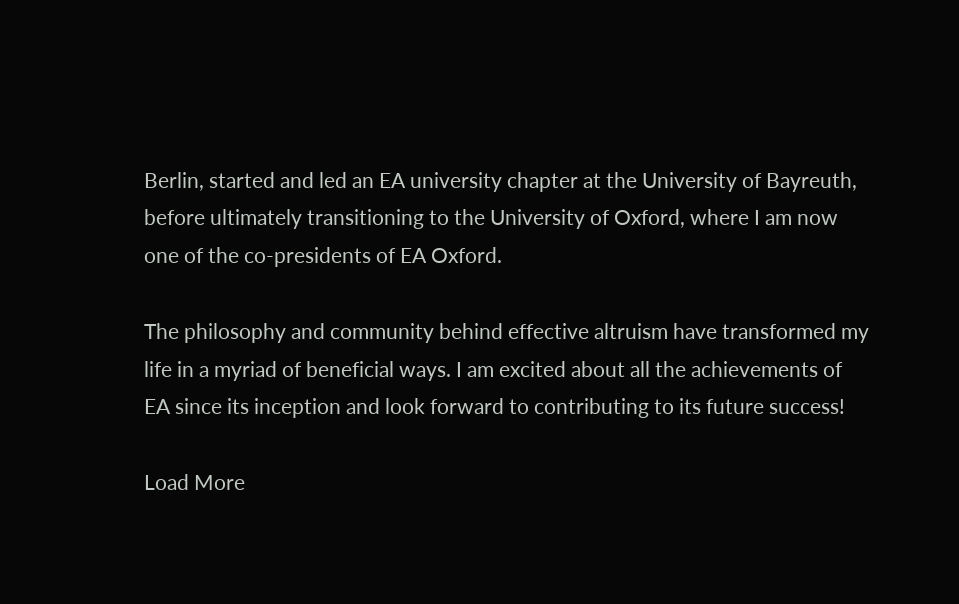Berlin, started and led an EA university chapter at the University of Bayreuth, before ultimately transitioning to the University of Oxford, where I am now one of the co-presidents of EA Oxford.

The philosophy and community behind effective altruism have transformed my life in a myriad of beneficial ways. I am excited about all the achievements of EA since its inception and look forward to contributing to its future success!

Load More